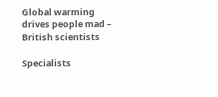Global warming drives people mad – British scientists

Specialists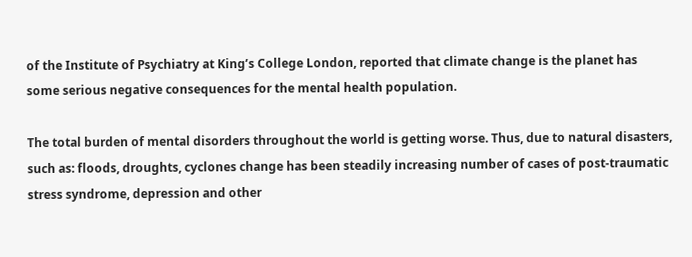of the Institute of Psychiatry at King’s College London, reported that climate change is the planet has some serious negative consequences for the mental health population.

The total burden of mental disorders throughout the world is getting worse. Thus, due to natural disasters, such as: floods, droughts, cyclones change has been steadily increasing number of cases of post-traumatic stress syndrome, depression and other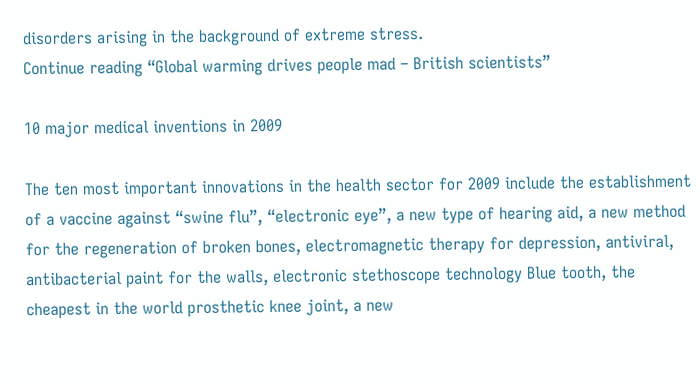disorders arising in the background of extreme stress.
Continue reading “Global warming drives people mad – British scientists”

10 major medical inventions in 2009

The ten most important innovations in the health sector for 2009 include the establishment of a vaccine against “swine flu”, “electronic eye”, a new type of hearing aid, a new method for the regeneration of broken bones, electromagnetic therapy for depression, antiviral, antibacterial paint for the walls, electronic stethoscope technology Blue tooth, the cheapest in the world prosthetic knee joint, a new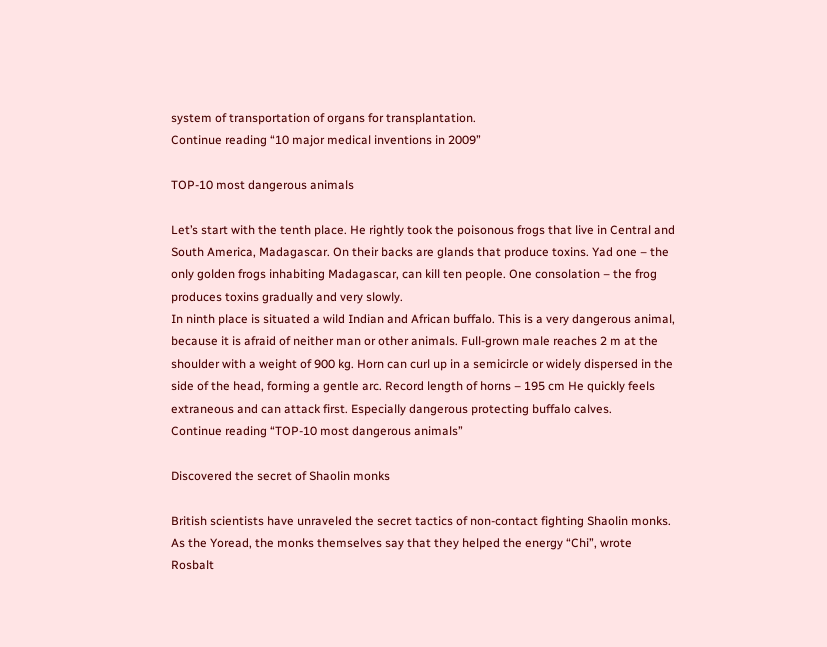system of transportation of organs for transplantation.
Continue reading “10 major medical inventions in 2009”

TOP-10 most dangerous animals

Let’s start with the tenth place. He rightly took the poisonous frogs that live in Central and South America, Madagascar. On their backs are glands that produce toxins. Yad one – the only golden frogs inhabiting Madagascar, can kill ten people. One consolation – the frog produces toxins gradually and very slowly.
In ninth place is situated a wild Indian and African buffalo. This is a very dangerous animal, because it is afraid of neither man or other animals. Full-grown male reaches 2 m at the shoulder with a weight of 900 kg. Horn can curl up in a semicircle or widely dispersed in the side of the head, forming a gentle arc. Record length of horns – 195 cm He quickly feels extraneous and can attack first. Especially dangerous protecting buffalo calves.
Continue reading “TOP-10 most dangerous animals”

Discovered the secret of Shaolin monks

British scientists have unraveled the secret tactics of non-contact fighting Shaolin monks. As the Yoread, the monks themselves say that they helped the energy “Chi”, wrote Rosbalt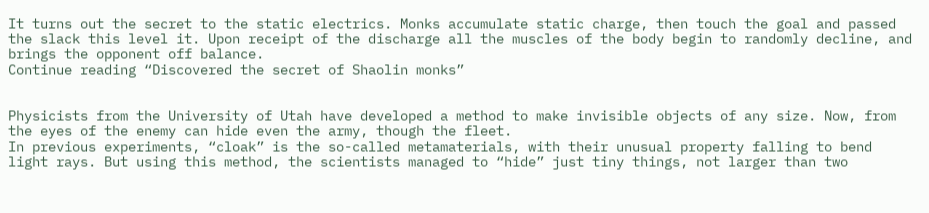It turns out the secret to the static electrics. Monks accumulate static charge, then touch the goal and passed the slack this level it. Upon receipt of the discharge all the muscles of the body begin to randomly decline, and brings the opponent off balance.
Continue reading “Discovered the secret of Shaolin monks”


Physicists from the University of Utah have developed a method to make invisible objects of any size. Now, from the eyes of the enemy can hide even the army, though the fleet.
In previous experiments, “cloak” is the so-called metamaterials, with their unusual property falling to bend light rays. But using this method, the scientists managed to “hide” just tiny things, not larger than two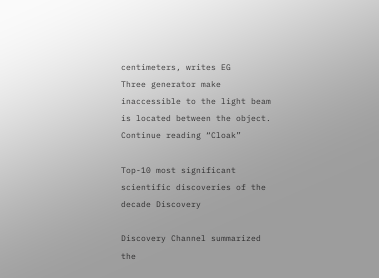centimeters, writes EG
Three generator make inaccessible to the light beam is located between the object.
Continue reading “Cloak”

Top-10 most significant scientific discoveries of the decade Discovery

Discovery Channel summarized the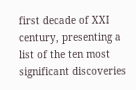first decade of XXI century, presenting a list of the ten most significant discoveries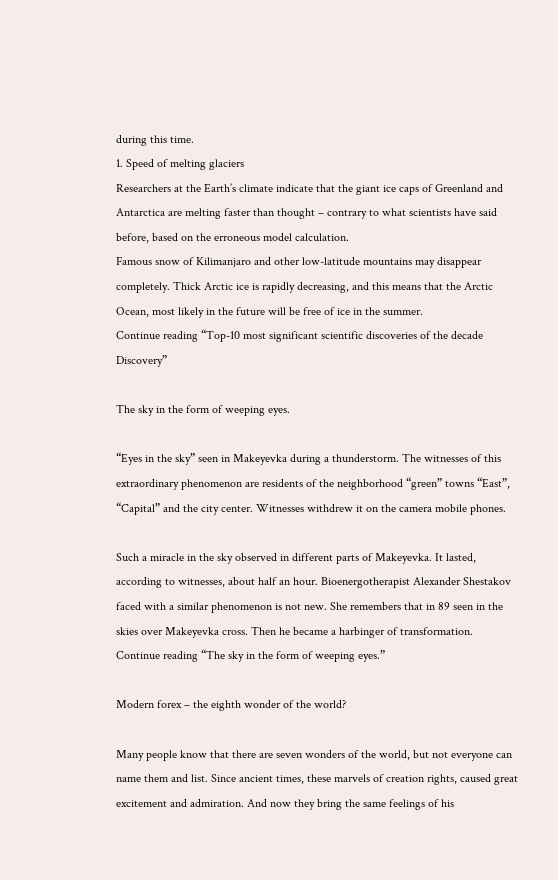during this time.
1. Speed of melting glaciers
Researchers at the Earth’s climate indicate that the giant ice caps of Greenland and Antarctica are melting faster than thought – contrary to what scientists have said before, based on the erroneous model calculation.
Famous snow of Kilimanjaro and other low-latitude mountains may disappear completely. Thick Arctic ice is rapidly decreasing, and this means that the Arctic Ocean, most likely in the future will be free of ice in the summer.
Continue reading “Top-10 most significant scientific discoveries of the decade Discovery”

The sky in the form of weeping eyes.

“Eyes in the sky” seen in Makeyevka during a thunderstorm. The witnesses of this extraordinary phenomenon are residents of the neighborhood “green” towns “East”, “Capital” and the city center. Witnesses withdrew it on the camera mobile phones.

Such a miracle in the sky observed in different parts of Makeyevka. It lasted, according to witnesses, about half an hour. Bioenergotherapist Alexander Shestakov faced with a similar phenomenon is not new. She remembers that in 89 seen in the skies over Makeyevka cross. Then he became a harbinger of transformation.
Continue reading “The sky in the form of weeping eyes.”

Modern forex – the eighth wonder of the world?

Many people know that there are seven wonders of the world, but not everyone can name them and list. Since ancient times, these marvels of creation rights, caused great excitement and admiration. And now they bring the same feelings of his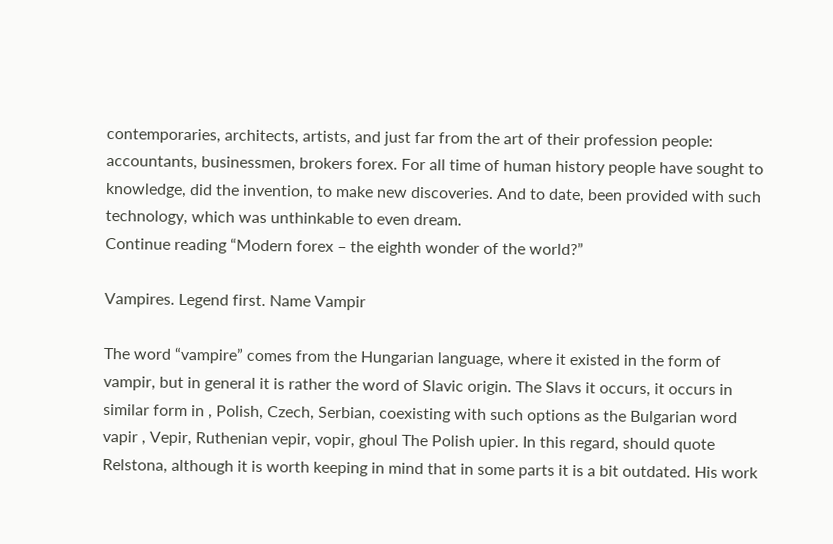contemporaries, architects, artists, and just far from the art of their profession people: accountants, businessmen, brokers forex. For all time of human history people have sought to knowledge, did the invention, to make new discoveries. And to date, been provided with such technology, which was unthinkable to even dream.
Continue reading “Modern forex – the eighth wonder of the world?”

Vampires. Legend first. Name Vampir

The word “vampire” comes from the Hungarian language, where it existed in the form of vampir, but in general it is rather the word of Slavic origin. The Slavs it occurs, it occurs in similar form in , Polish, Czech, Serbian, coexisting with such options as the Bulgarian word vapir , Vepir, Ruthenian vepir, vopir, ghoul The Polish upier. In this regard, should quote Relstona, although it is worth keeping in mind that in some parts it is a bit outdated. His work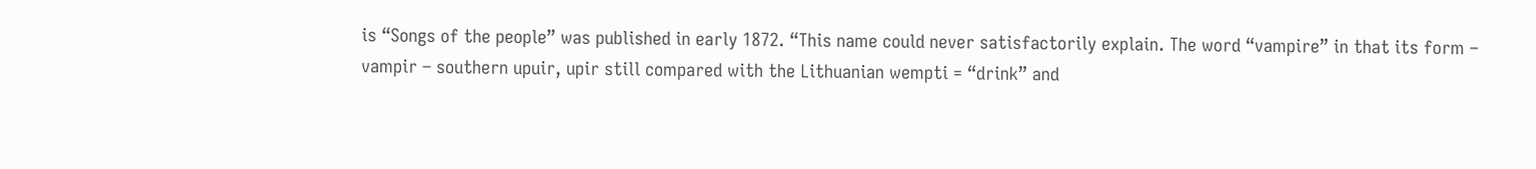is “Songs of the people” was published in early 1872. “This name could never satisfactorily explain. The word “vampire” in that its form – vampir – southern upuir, upir still compared with the Lithuanian wempti = “drink” and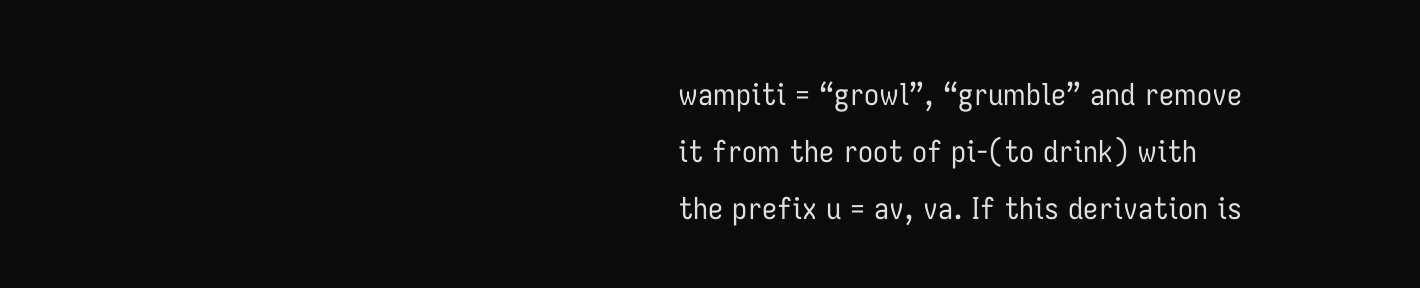wampiti = “growl”, “grumble” and remove it from the root of pi-(to drink) with the prefix u = av, va. If this derivation is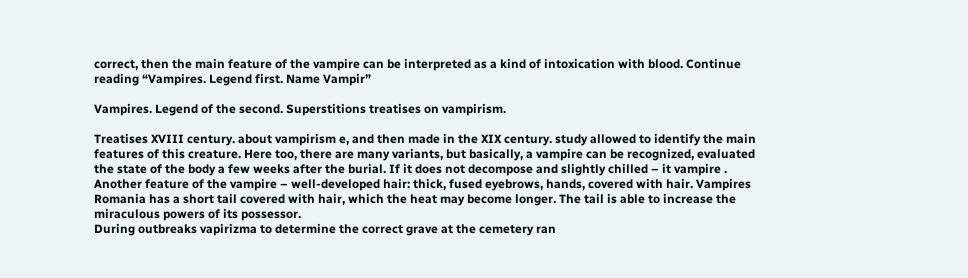correct, then the main feature of the vampire can be interpreted as a kind of intoxication with blood. Continue reading “Vampires. Legend first. Name Vampir”

Vampires. Legend of the second. Superstitions treatises on vampirism.

Treatises XVIII century. about vampirism e, and then made in the XIX century. study allowed to identify the main features of this creature. Here too, there are many variants, but basically, a vampire can be recognized, evaluated the state of the body a few weeks after the burial. If it does not decompose and slightly chilled – it vampire . Another feature of the vampire – well-developed hair: thick, fused eyebrows, hands, covered with hair. Vampires Romania has a short tail covered with hair, which the heat may become longer. The tail is able to increase the miraculous powers of its possessor.
During outbreaks vapirizma to determine the correct grave at the cemetery ran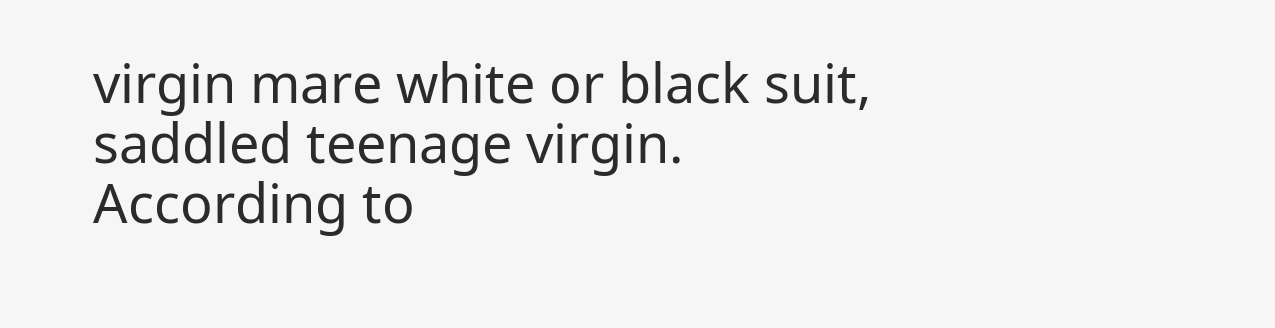virgin mare white or black suit, saddled teenage virgin. According to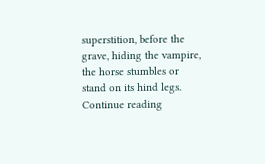superstition, before the grave, hiding the vampire, the horse stumbles or stand on its hind legs.
Continue reading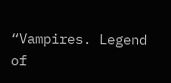“Vampires. Legend of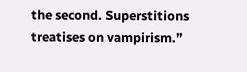the second. Superstitions treatises on vampirism.”